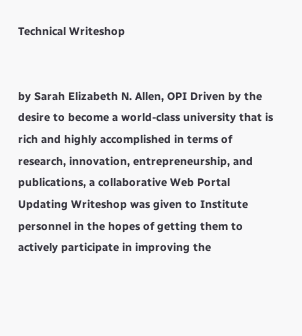Technical Writeshop


by Sarah Elizabeth N. Allen, OPI Driven by the desire to become a world-class university that is rich and highly accomplished in terms of research, innovation, entrepreneurship, and publications, a collaborative Web Portal Updating Writeshop was given to Institute personnel in the hopes of getting them to actively participate in improving the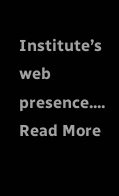Institute’s web presence....
Read More